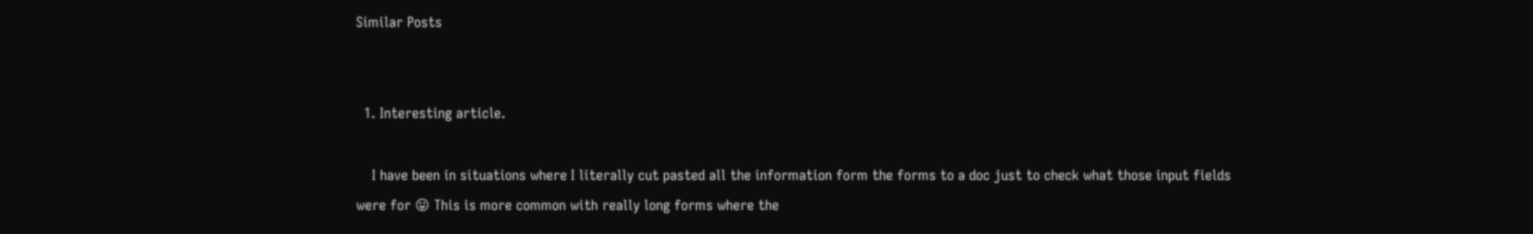Similar Posts


  1. Interesting article.

    I have been in situations where I literally cut pasted all the information form the forms to a doc just to check what those input fields were for 😛 This is more common with really long forms where the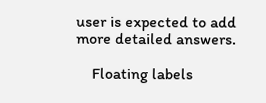user is expected to add more detailed answers.

    Floating labels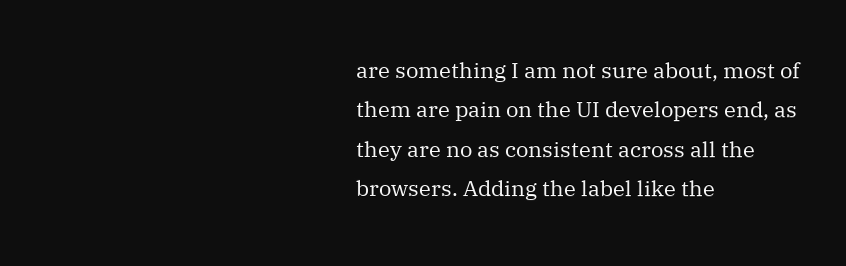are something I am not sure about, most of them are pain on the UI developers end, as they are no as consistent across all the browsers. Adding the label like the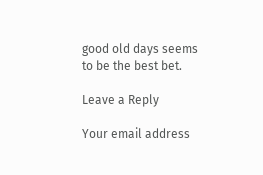good old days seems to be the best bet.

Leave a Reply

Your email address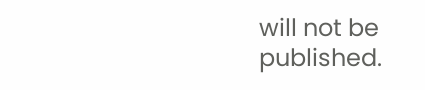will not be published.